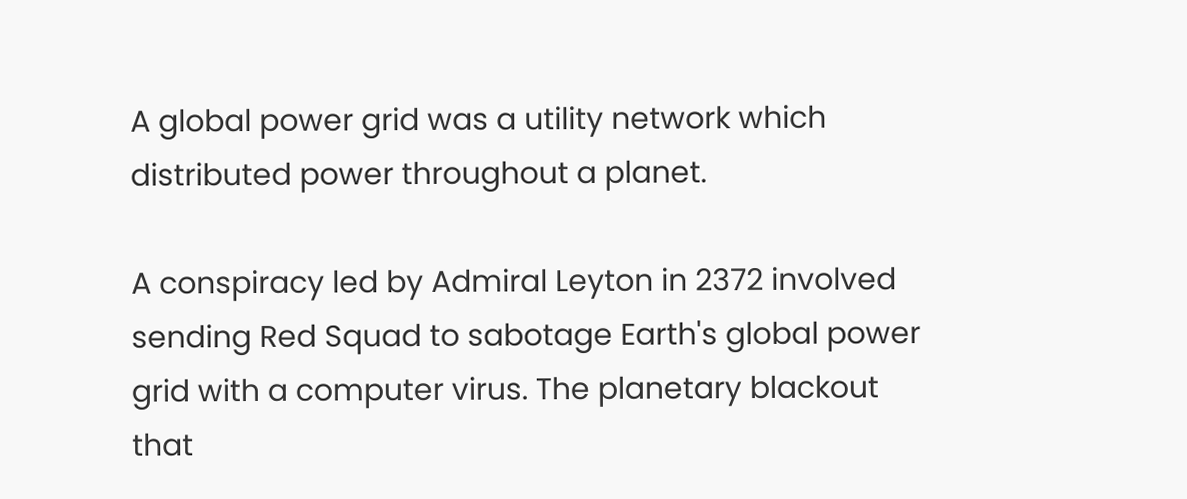A global power grid was a utility network which distributed power throughout a planet.

A conspiracy led by Admiral Leyton in 2372 involved sending Red Squad to sabotage Earth's global power grid with a computer virus. The planetary blackout that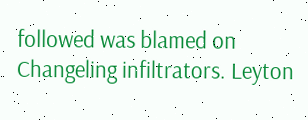followed was blamed on Changeling infiltrators. Leyton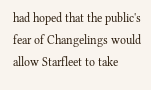had hoped that the public's fear of Changelings would allow Starfleet to take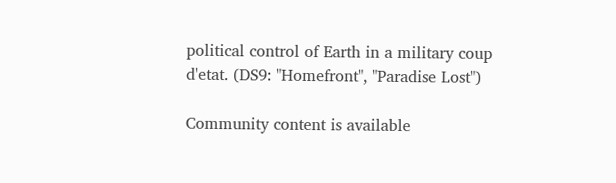political control of Earth in a military coup d'etat. (DS9: "Homefront", "Paradise Lost")

Community content is available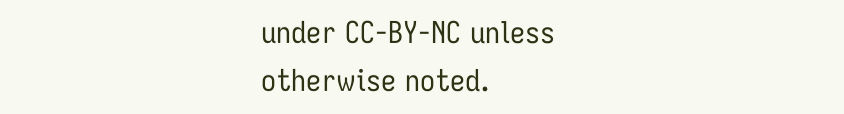under CC-BY-NC unless otherwise noted.